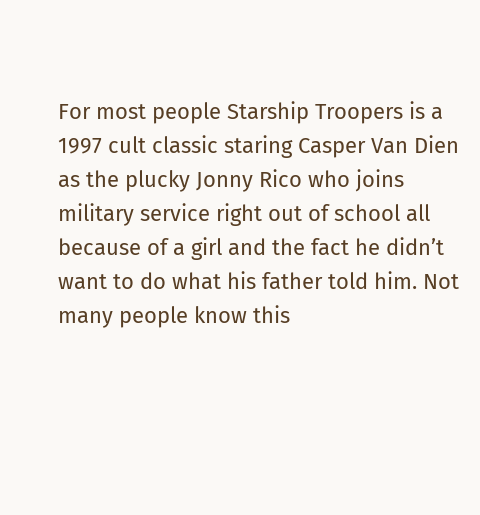For most people Starship Troopers is a 1997 cult classic staring Casper Van Dien as the plucky Jonny Rico who joins military service right out of school all because of a girl and the fact he didn’t want to do what his father told him. Not many people know this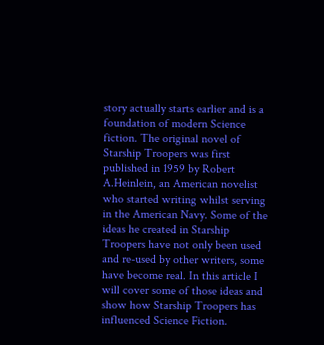story actually starts earlier and is a foundation of modern Science fiction. The original novel of Starship Troopers was first published in 1959 by Robert A.Heinlein, an American novelist who started writing whilst serving in the American Navy. Some of the ideas he created in Starship Troopers have not only been used and re-used by other writers, some have become real. In this article I will cover some of those ideas and show how Starship Troopers has influenced Science Fiction.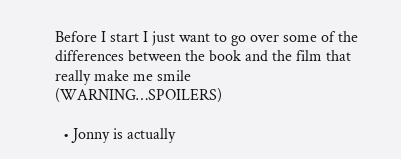Before I start I just want to go over some of the differences between the book and the film that really make me smile (WARNING…SPOILERS)

  • Jonny is actually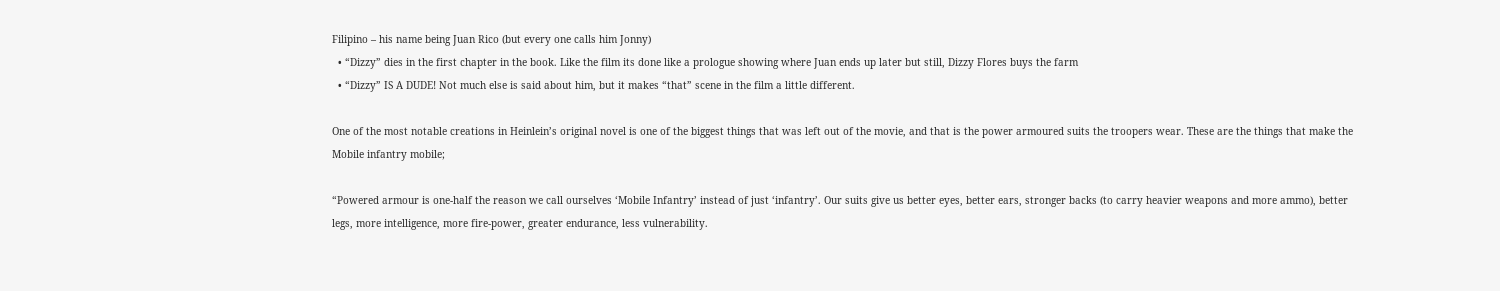Filipino – his name being Juan Rico (but every one calls him Jonny)
  • “Dizzy” dies in the first chapter in the book. Like the film its done like a prologue showing where Juan ends up later but still, Dizzy Flores buys the farm
  • “Dizzy” IS A DUDE! Not much else is said about him, but it makes “that” scene in the film a little different.

One of the most notable creations in Heinlein’s original novel is one of the biggest things that was left out of the movie, and that is the power armoured suits the troopers wear. These are the things that make the Mobile infantry mobile;

“Powered armour is one-half the reason we call ourselves ‘Mobile Infantry’ instead of just ‘infantry’. Our suits give us better eyes, better ears, stronger backs (to carry heavier weapons and more ammo), better legs, more intelligence, more fire-power, greater endurance, less vulnerability.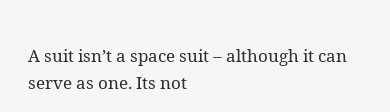A suit isn’t a space suit – although it can serve as one. Its not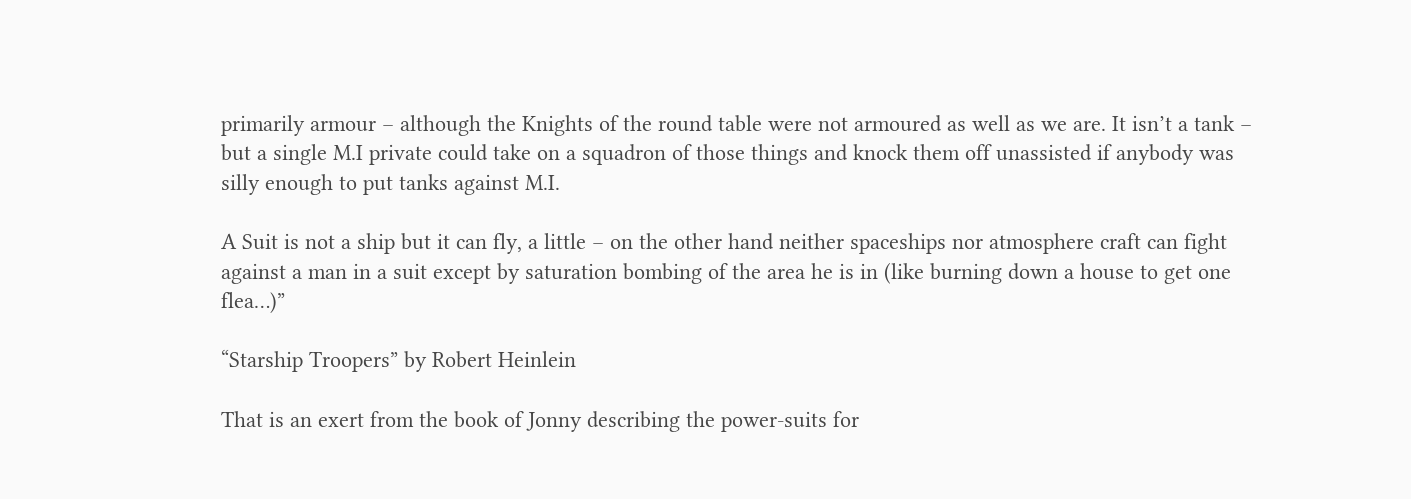primarily armour – although the Knights of the round table were not armoured as well as we are. It isn’t a tank – but a single M.I private could take on a squadron of those things and knock them off unassisted if anybody was silly enough to put tanks against M.I.

A Suit is not a ship but it can fly, a little – on the other hand neither spaceships nor atmosphere craft can fight against a man in a suit except by saturation bombing of the area he is in (like burning down a house to get one flea…)”

“Starship Troopers” by Robert Heinlein

That is an exert from the book of Jonny describing the power-suits for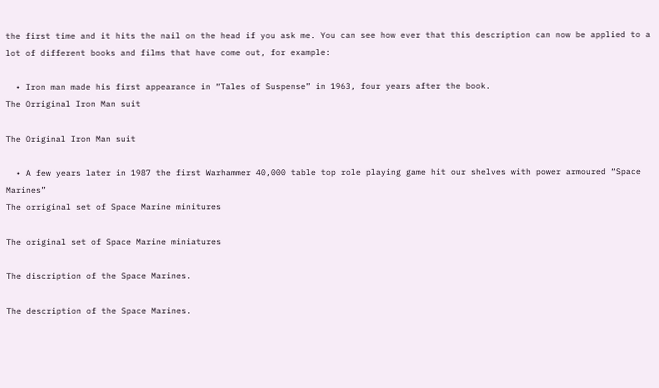the first time and it hits the nail on the head if you ask me. You can see how ever that this description can now be applied to a lot of different books and films that have come out, for example:

  • Iron man made his first appearance in “Tales of Suspense” in 1963, four years after the book.
The Orriginal Iron Man suit

The Original Iron Man suit

  • A few years later in 1987 the first Warhammer 40,000 table top role playing game hit our shelves with power armoured “Space Marines”
The orriginal set of Space Marine minitures

The original set of Space Marine miniatures

The discription of the Space Marines.

The description of the Space Marines.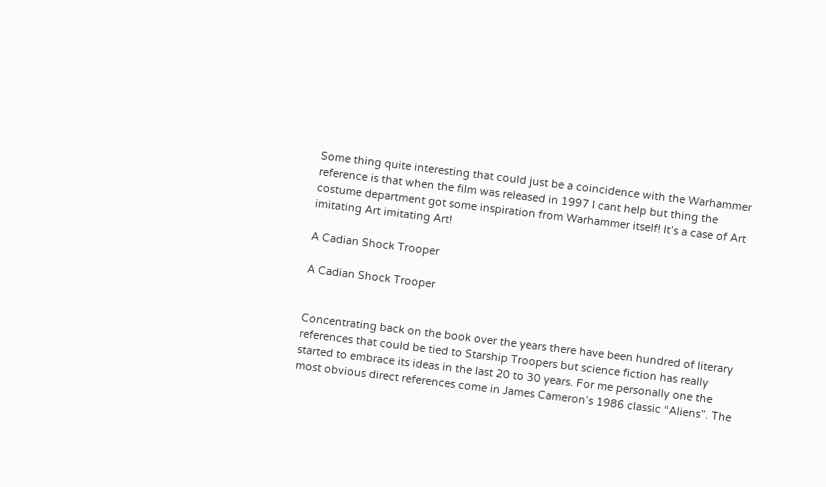Some thing quite interesting that could just be a coincidence with the Warhammer reference is that when the film was released in 1997 I cant help but thing the costume department got some inspiration from Warhammer itself! It’s a case of Art imitating Art imitating Art!

A Cadian Shock Trooper

A Cadian Shock Trooper


Concentrating back on the book over the years there have been hundred of literary references that could be tied to Starship Troopers but science fiction has really started to embrace its ideas in the last 20 to 30 years. For me personally one the most obvious direct references come in James Cameron’s 1986 classic “Aliens”. The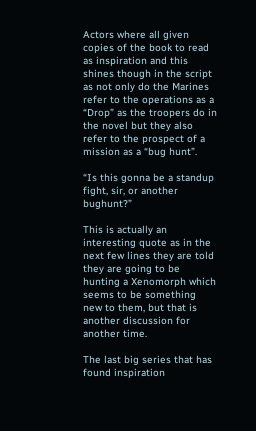Actors where all given copies of the book to read as inspiration and this shines though in the script as not only do the Marines refer to the operations as a “Drop” as the troopers do in the novel but they also refer to the prospect of a mission as a “bug hunt”.

“Is this gonna be a standup fight, sir, or another bughunt?”

This is actually an interesting quote as in the next few lines they are told they are going to be hunting a Xenomorph which seems to be something new to them, but that is another discussion for another time.

The last big series that has found inspiration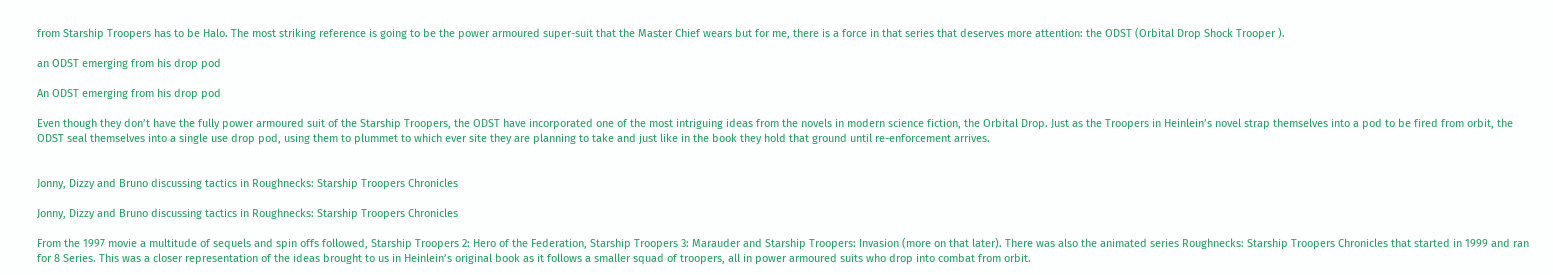from Starship Troopers has to be Halo. The most striking reference is going to be the power armoured super-suit that the Master Chief wears but for me, there is a force in that series that deserves more attention: the ODST (Orbital Drop Shock Trooper ).

an ODST emerging from his drop pod

An ODST emerging from his drop pod

Even though they don’t have the fully power armoured suit of the Starship Troopers, the ODST have incorporated one of the most intriguing ideas from the novels in modern science fiction, the Orbital Drop. Just as the Troopers in Heinlein’s novel strap themselves into a pod to be fired from orbit, the ODST seal themselves into a single use drop pod, using them to plummet to which ever site they are planning to take and just like in the book they hold that ground until re-enforcement arrives.


Jonny, Dizzy and Bruno discussing tactics in Roughnecks: Starship Troopers Chronicles

Jonny, Dizzy and Bruno discussing tactics in Roughnecks: Starship Troopers Chronicles

From the 1997 movie a multitude of sequels and spin offs followed, Starship Troopers 2: Hero of the Federation, Starship Troopers 3: Marauder and Starship Troopers: Invasion (more on that later). There was also the animated series Roughnecks: Starship Troopers Chronicles that started in 1999 and ran for 8 Series. This was a closer representation of the ideas brought to us in Heinlein’s original book as it follows a smaller squad of troopers, all in power armoured suits who drop into combat from orbit.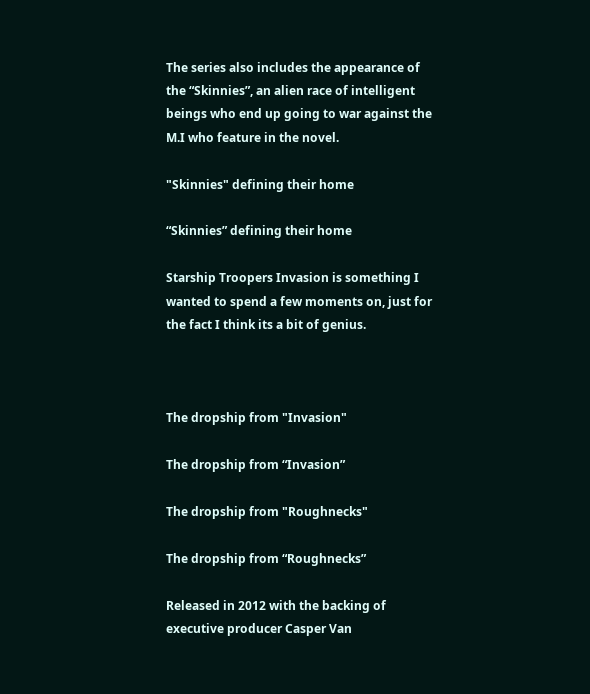The series also includes the appearance of the “Skinnies”, an alien race of intelligent beings who end up going to war against the M.I who feature in the novel.

"Skinnies" defining their home

“Skinnies” defining their home

Starship Troopers Invasion is something I wanted to spend a few moments on, just for the fact I think its a bit of genius.



The dropship from "Invasion"

The dropship from “Invasion”

The dropship from "Roughnecks"

The dropship from “Roughnecks”

Released in 2012 with the backing of executive producer Casper Van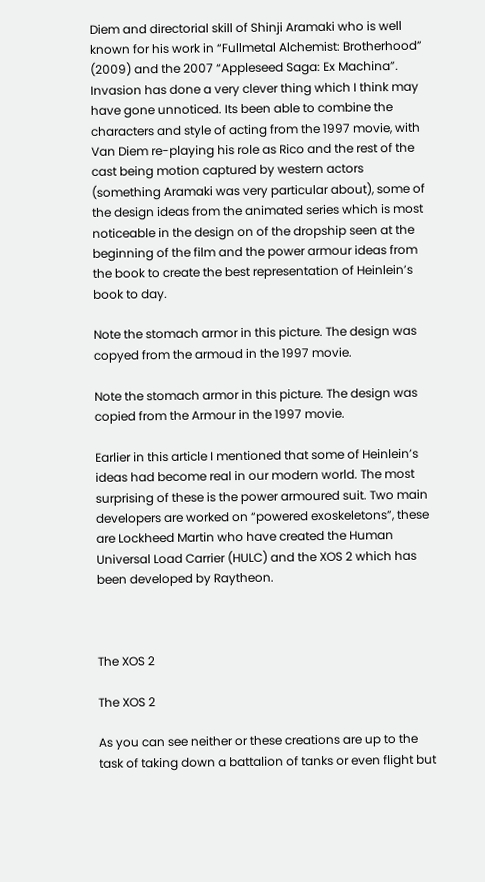Diem and directorial skill of Shinji Aramaki who is well known for his work in “Fullmetal Alchemist: Brotherhood” (2009) and the 2007 “Appleseed Saga: Ex Machina”. Invasion has done a very clever thing which I think may have gone unnoticed. Its been able to combine the characters and style of acting from the 1997 movie, with Van Diem re-playing his role as Rico and the rest of the cast being motion captured by western actors (something Aramaki was very particular about), some of the design ideas from the animated series which is most noticeable in the design on of the dropship seen at the beginning of the film and the power armour ideas from the book to create the best representation of Heinlein’s book to day.

Note the stomach armor in this picture. The design was copyed from the armoud in the 1997 movie.

Note the stomach armor in this picture. The design was copied from the Armour in the 1997 movie.

Earlier in this article I mentioned that some of Heinlein’s ideas had become real in our modern world. The most surprising of these is the power armoured suit. Two main developers are worked on “powered exoskeletons”, these are Lockheed Martin who have created the Human Universal Load Carrier (HULC) and the XOS 2 which has been developed by Raytheon.



The XOS 2

The XOS 2

As you can see neither or these creations are up to the task of taking down a battalion of tanks or even flight but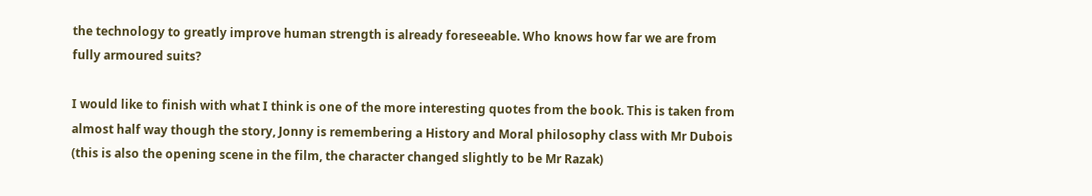the technology to greatly improve human strength is already foreseeable. Who knows how far we are from fully armoured suits?

I would like to finish with what I think is one of the more interesting quotes from the book. This is taken from almost half way though the story, Jonny is remembering a History and Moral philosophy class with Mr Dubois (this is also the opening scene in the film, the character changed slightly to be Mr Razak)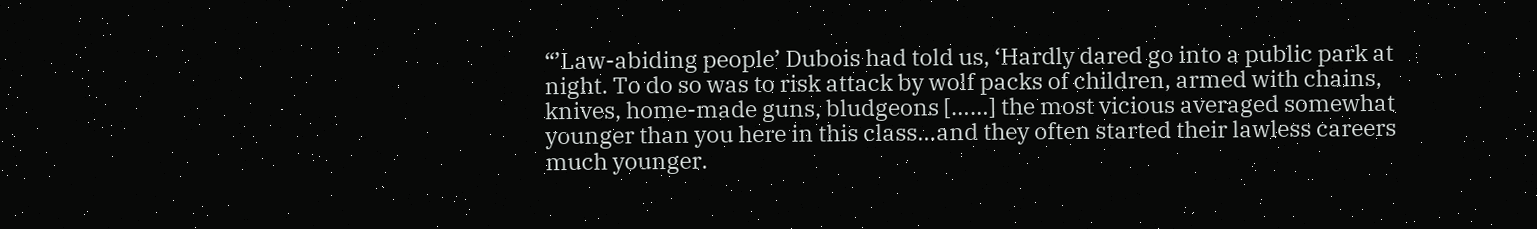“’Law-abiding people’ Dubois had told us, ‘Hardly dared go into a public park at night. To do so was to risk attack by wolf packs of children, armed with chains, knives, home-made guns, bludgeons [……] the most vicious averaged somewhat younger than you here in this class…and they often started their lawless careers much younger.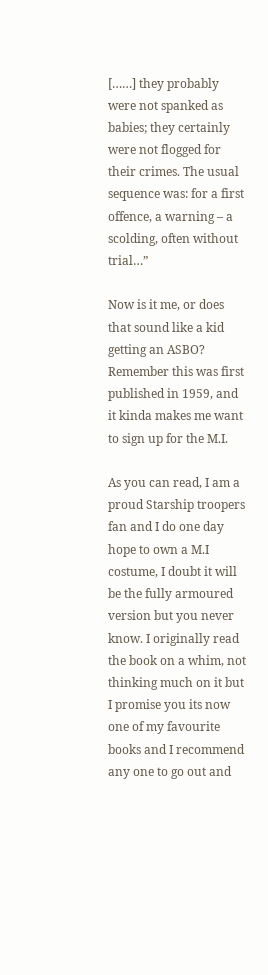[……] they probably were not spanked as babies; they certainly were not flogged for their crimes. The usual sequence was: for a first offence, a warning – a scolding, often without trial…”

Now is it me, or does that sound like a kid getting an ASBO? Remember this was first published in 1959, and it kinda makes me want to sign up for the M.I.

As you can read, I am a proud Starship troopers fan and I do one day hope to own a M.I costume, I doubt it will be the fully armoured version but you never know. I originally read the book on a whim, not thinking much on it but I promise you its now one of my favourite books and I recommend any one to go out and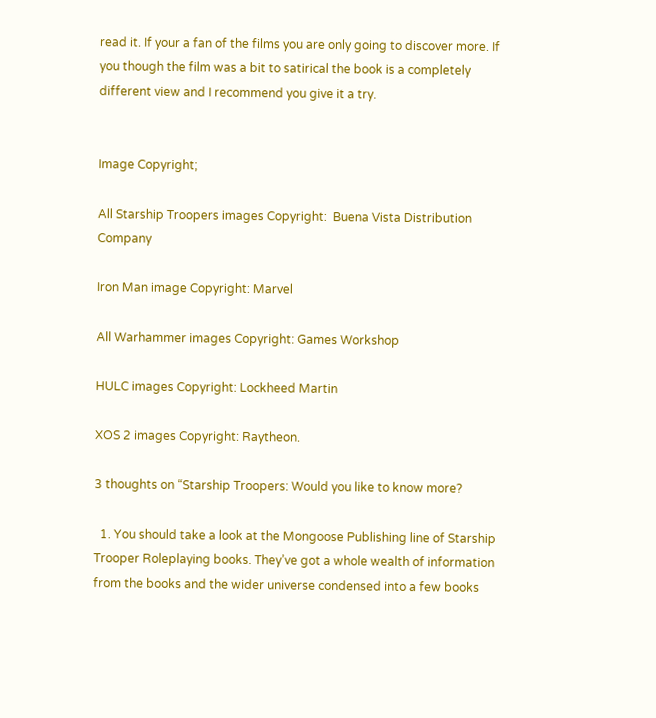read it. If your a fan of the films you are only going to discover more. If you though the film was a bit to satirical the book is a completely different view and I recommend you give it a try.


Image Copyright;

All Starship Troopers images Copyright:  Buena Vista Distribution Company

Iron Man image Copyright: Marvel

All Warhammer images Copyright: Games Workshop

HULC images Copyright: Lockheed Martin

XOS 2 images Copyright: Raytheon.

3 thoughts on “Starship Troopers: Would you like to know more?

  1. You should take a look at the Mongoose Publishing line of Starship Trooper Roleplaying books. They’ve got a whole wealth of information from the books and the wider universe condensed into a few books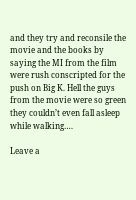and they try and reconsile the movie and the books by saying the MI from the film were rush conscripted for the push on Big K. Hell the guys from the movie were so green they couldn’t even fall asleep while walking….

Leave a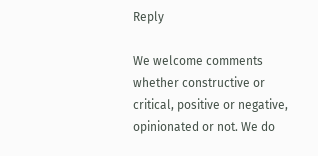Reply

We welcome comments whether constructive or critical, positive or negative, opinionated or not. We do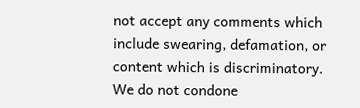not accept any comments which include swearing, defamation, or content which is discriminatory. We do not condone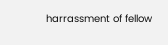harrassment of fellow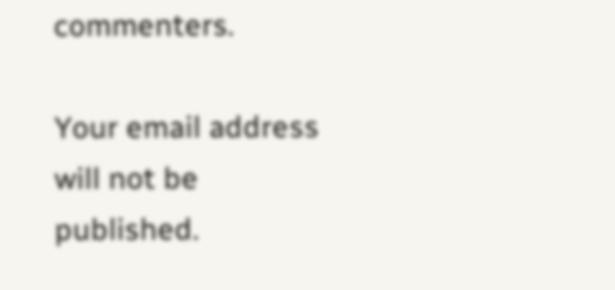commenters.

Your email address will not be published.